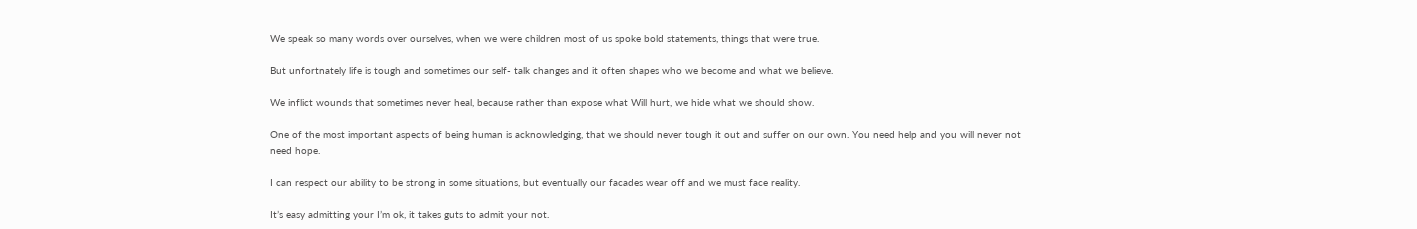We speak so many words over ourselves, when we were children most of us spoke bold statements, things that were true.

But unfortnately life is tough and sometimes our self- talk changes and it often shapes who we become and what we believe.

We inflict wounds that sometimes never heal, because rather than expose what Will hurt, we hide what we should show.

One of the most important aspects of being human is acknowledging, that we should never tough it out and suffer on our own. You need help and you will never not need hope.

I can respect our ability to be strong in some situations, but eventually our facades wear off and we must face reality.

It’s easy admitting your I’m ok, it takes guts to admit your not.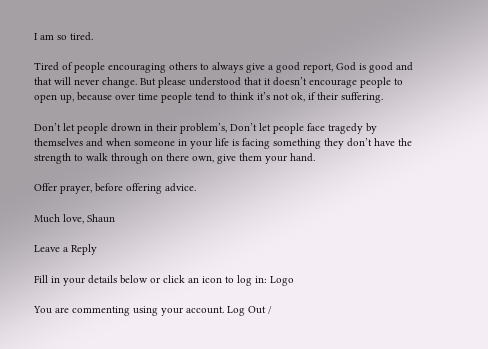I am so tired.

Tired of people encouraging others to always give a good report, God is good and that will never change. But please understood that it doesn’t encourage people to open up, because over time people tend to think it’s not ok, if their suffering.

Don’t let people drown in their problem’s, Don’t let people face tragedy by themselves and when someone in your life is facing something they don’t have the strength to walk through on there own, give them your hand.

Offer prayer, before offering advice.

Much love, Shaun

Leave a Reply

Fill in your details below or click an icon to log in: Logo

You are commenting using your account. Log Out /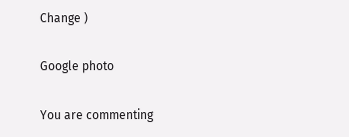Change )

Google photo

You are commenting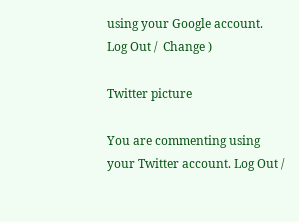using your Google account. Log Out /  Change )

Twitter picture

You are commenting using your Twitter account. Log Out /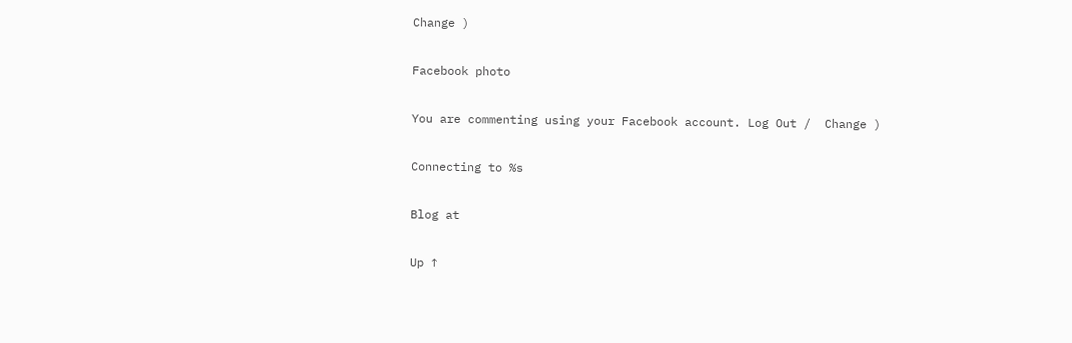Change )

Facebook photo

You are commenting using your Facebook account. Log Out /  Change )

Connecting to %s

Blog at

Up ↑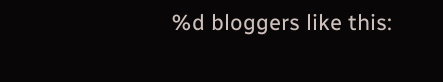%d bloggers like this: